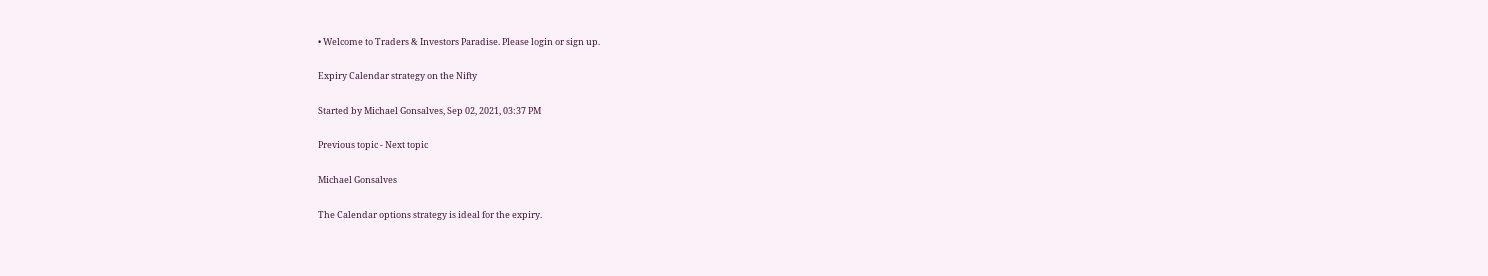• Welcome to Traders & Investors Paradise. Please login or sign up.

Expiry Calendar strategy on the Nifty

Started by Michael Gonsalves, Sep 02, 2021, 03:37 PM

Previous topic - Next topic

Michael Gonsalves

The Calendar options strategy is ideal for the expiry.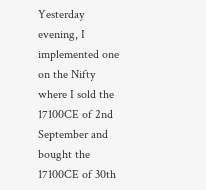Yesterday evening, I implemented one on the Nifty where I sold the 17100CE of 2nd September and bought the 17100CE of 30th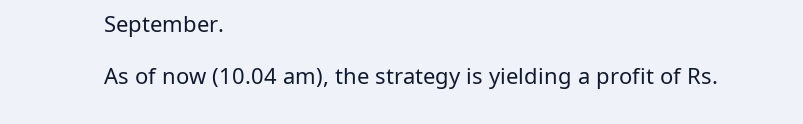September.

As of now (10.04 am), the strategy is yielding a profit of Rs.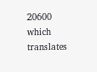20600 which translates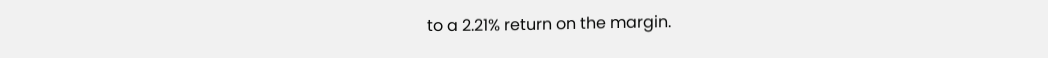to a 2.21% return on the margin.